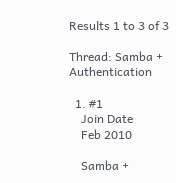Results 1 to 3 of 3

Thread: Samba + Authentication

  1. #1
    Join Date
    Feb 2010

    Samba +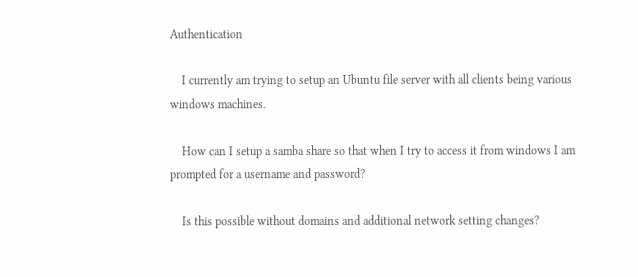Authentication

    I currently am trying to setup an Ubuntu file server with all clients being various windows machines.

    How can I setup a samba share so that when I try to access it from windows I am prompted for a username and password?

    Is this possible without domains and additional network setting changes?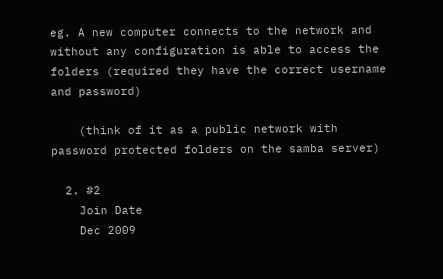eg. A new computer connects to the network and without any configuration is able to access the folders (required they have the correct username and password)

    (think of it as a public network with password protected folders on the samba server)

  2. #2
    Join Date
    Dec 2009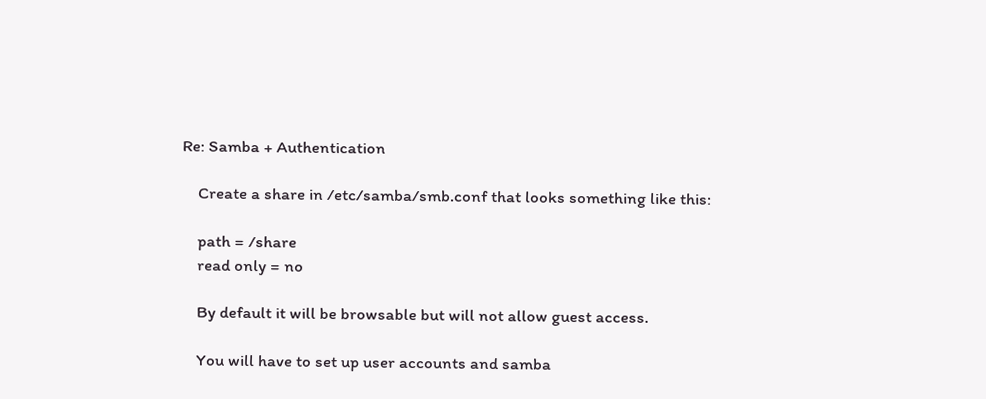Re: Samba + Authentication

    Create a share in /etc/samba/smb.conf that looks something like this:

    path = /share
    read only = no

    By default it will be browsable but will not allow guest access.

    You will have to set up user accounts and samba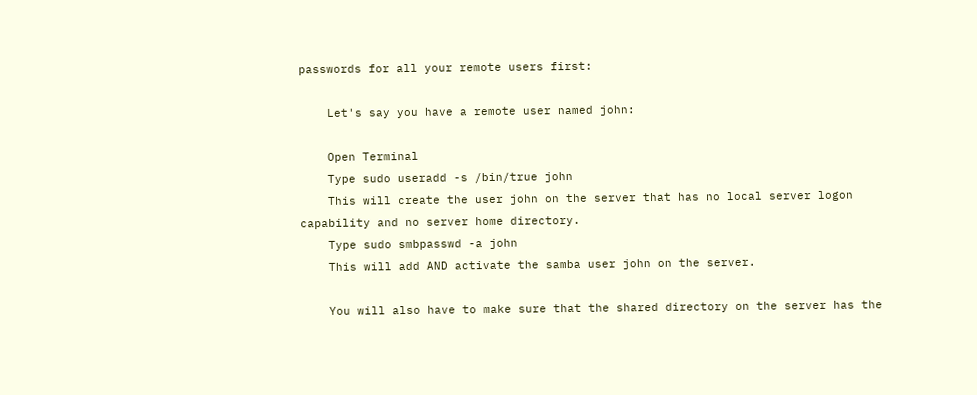passwords for all your remote users first:

    Let's say you have a remote user named john:

    Open Terminal
    Type sudo useradd -s /bin/true john
    This will create the user john on the server that has no local server logon capability and no server home directory.
    Type sudo smbpasswd -a john
    This will add AND activate the samba user john on the server.

    You will also have to make sure that the shared directory on the server has the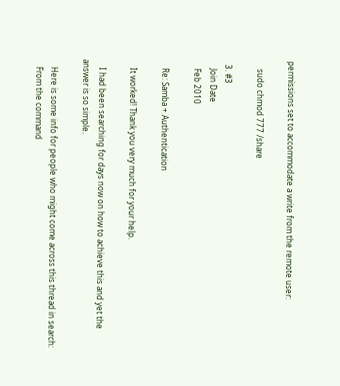permissions set to accommodate a write from the remote user:

    sudo chmod 777 /share

  3. #3
    Join Date
    Feb 2010

    Re: Samba + Authentication

    It worked! Thank you very much for your help.

    I had been searching for days now on how to achieve this and yet the answer is so simple.

    Here is some info for people who might come across this thread in search:
    From the command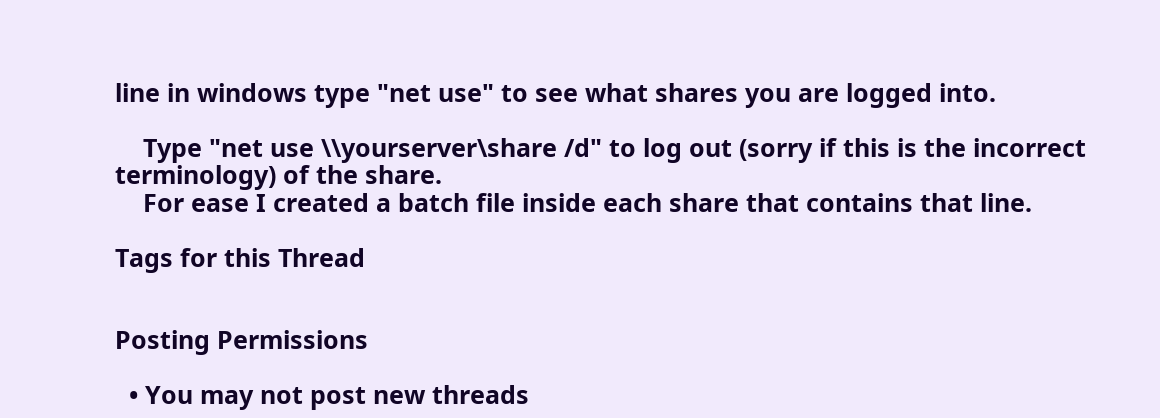line in windows type "net use" to see what shares you are logged into.

    Type "net use \\yourserver\share /d" to log out (sorry if this is the incorrect terminology) of the share.
    For ease I created a batch file inside each share that contains that line.

Tags for this Thread


Posting Permissions

  • You may not post new threads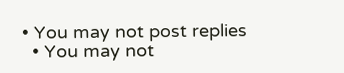• You may not post replies
  • You may not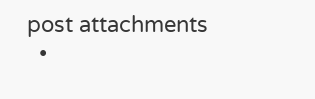post attachments
  •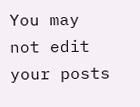You may not edit your posts